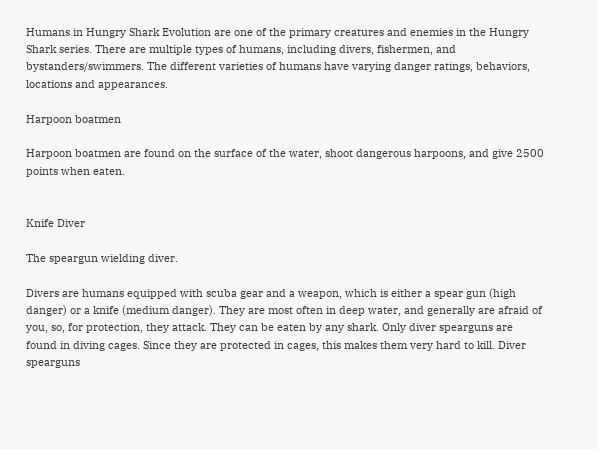Humans in Hungry Shark Evolution are one of the primary creatures and enemies in the Hungry Shark series. There are multiple types of humans, including divers, fishermen, and bystanders/swimmers. The different varieties of humans have varying danger ratings, behaviors, locations and appearances.

Harpoon boatmen

Harpoon boatmen are found on the surface of the water, shoot dangerous harpoons, and give 2500 points when eaten.


Knife Diver

The speargun wielding diver.

Divers are humans equipped with scuba gear and a weapon, which is either a spear gun (high danger) or a knife (medium danger). They are most often in deep water, and generally are afraid of you, so, for protection, they attack. They can be eaten by any shark. Only diver spearguns are found in diving cages. Since they are protected in cages, this makes them very hard to kill. Diver spearguns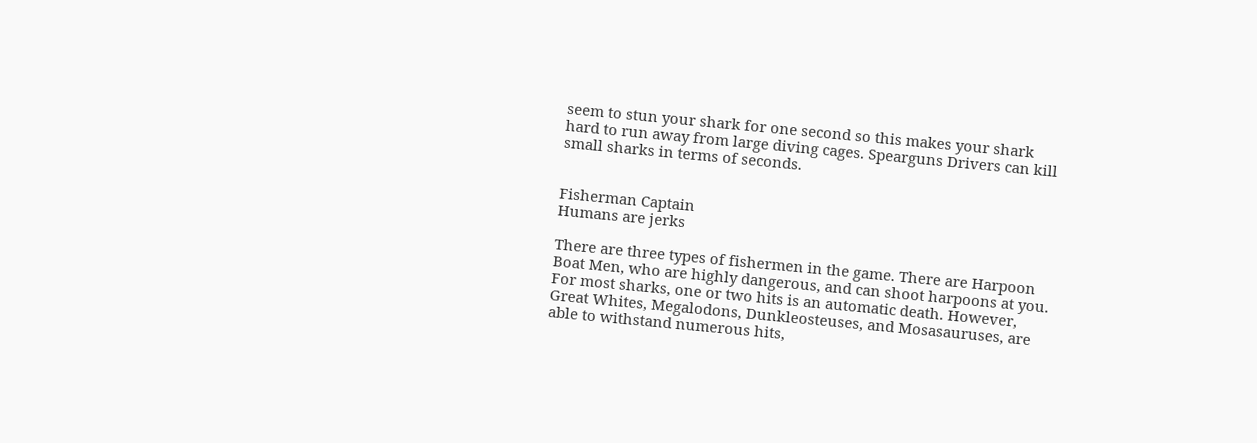seem to stun your shark for one second so this makes your shark hard to run away from large diving cages. Spearguns Drivers can kill small sharks in terms of seconds.


Fisherman Captain
Humans are jerks

There are three types of fishermen in the game. There are Harpoon Boat Men, who are highly dangerous, and can shoot harpoons at you. For most sharks, one or two hits is an automatic death. However, Great Whites, Megalodons, Dunkleosteuses, and Mosasauruses, are able to withstand numerous hits,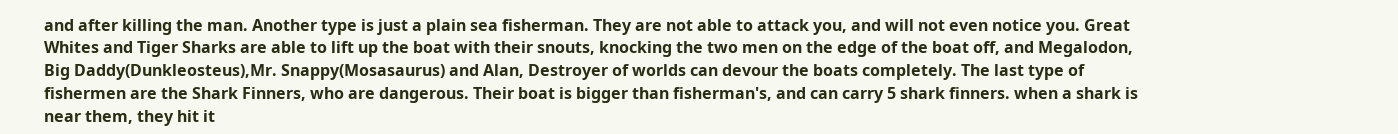and after killing the man. Another type is just a plain sea fisherman. They are not able to attack you, and will not even notice you. Great Whites and Tiger Sharks are able to lift up the boat with their snouts, knocking the two men on the edge of the boat off, and Megalodon, Big Daddy(Dunkleosteus),Mr. Snappy(Mosasaurus) and Alan, Destroyer of worlds can devour the boats completely. The last type of fishermen are the Shark Finners, who are dangerous. Their boat is bigger than fisherman's, and can carry 5 shark finners. when a shark is near them, they hit it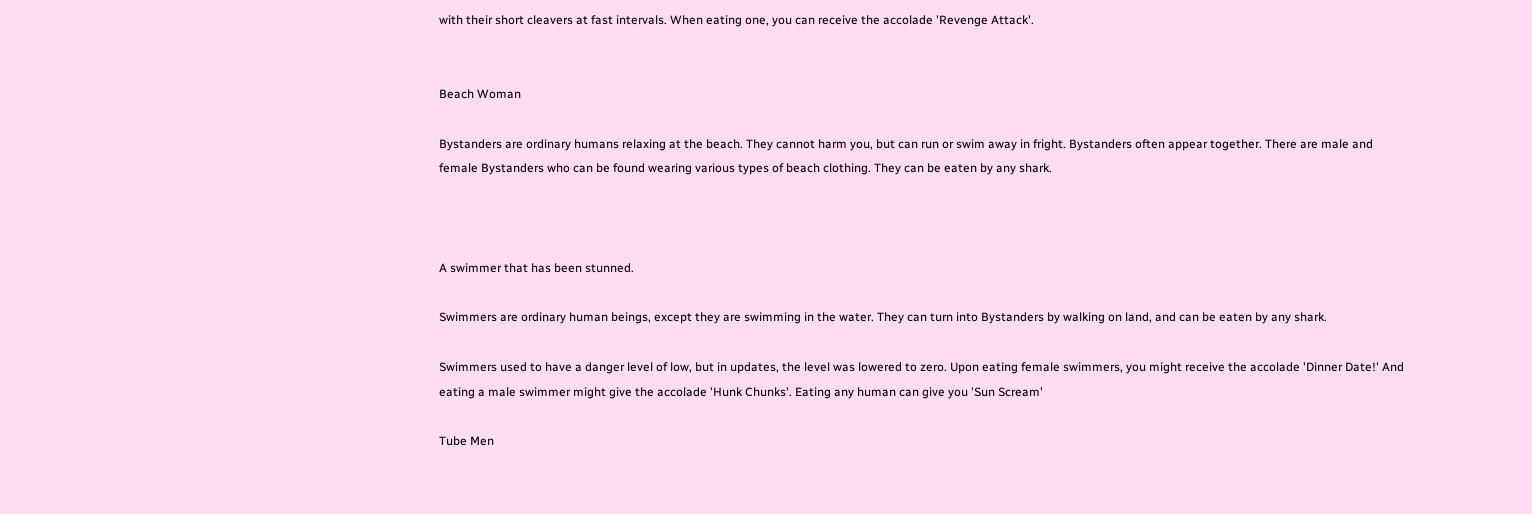with their short cleavers at fast intervals. When eating one, you can receive the accolade 'Revenge Attack'.


Beach Woman

Bystanders are ordinary humans relaxing at the beach. They cannot harm you, but can run or swim away in fright. Bystanders often appear together. There are male and female Bystanders who can be found wearing various types of beach clothing. They can be eaten by any shark.



A swimmer that has been stunned.

Swimmers are ordinary human beings, except they are swimming in the water. They can turn into Bystanders by walking on land, and can be eaten by any shark.

Swimmers used to have a danger level of low, but in updates, the level was lowered to zero. Upon eating female swimmers, you might receive the accolade 'Dinner Date!' And eating a male swimmer might give the accolade 'Hunk Chunks'. Eating any human can give you 'Sun Scream'

Tube Men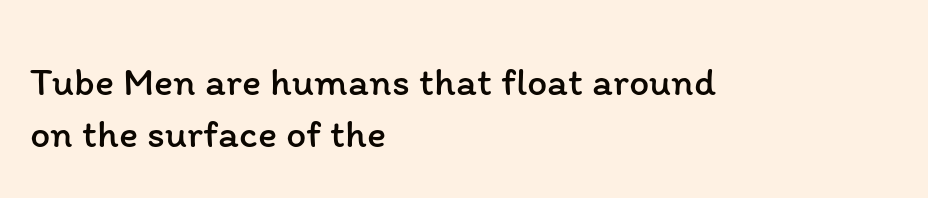Tube Men are humans that float around on the surface of the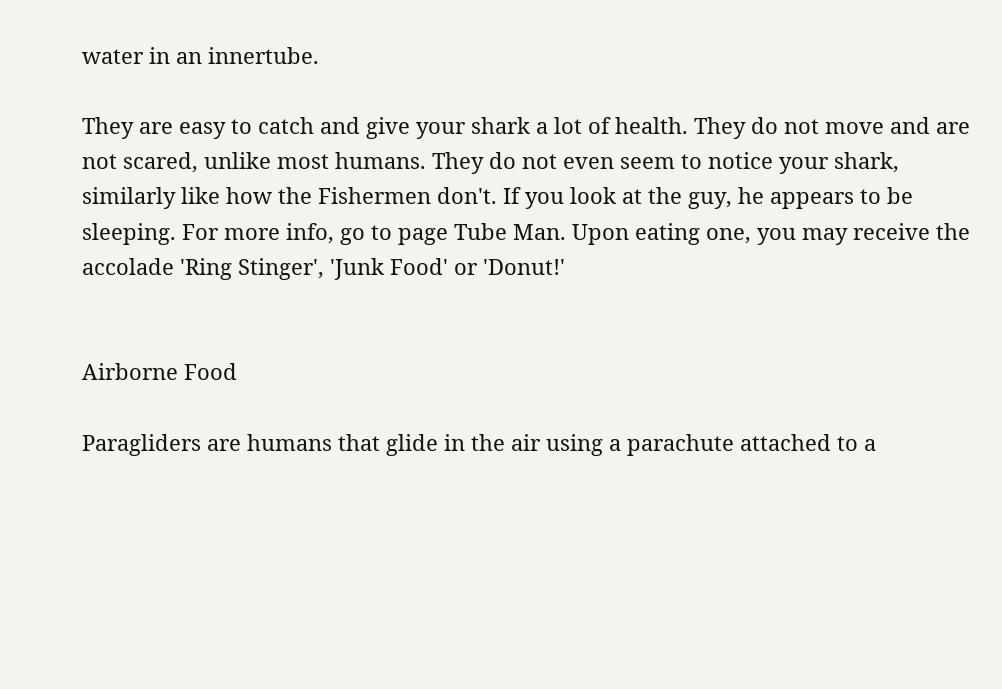water in an innertube.

They are easy to catch and give your shark a lot of health. They do not move and are not scared, unlike most humans. They do not even seem to notice your shark, similarly like how the Fishermen don't. If you look at the guy, he appears to be sleeping. For more info, go to page Tube Man. Upon eating one, you may receive the accolade 'Ring Stinger', 'Junk Food' or 'Donut!'


Airborne Food

Paragliders are humans that glide in the air using a parachute attached to a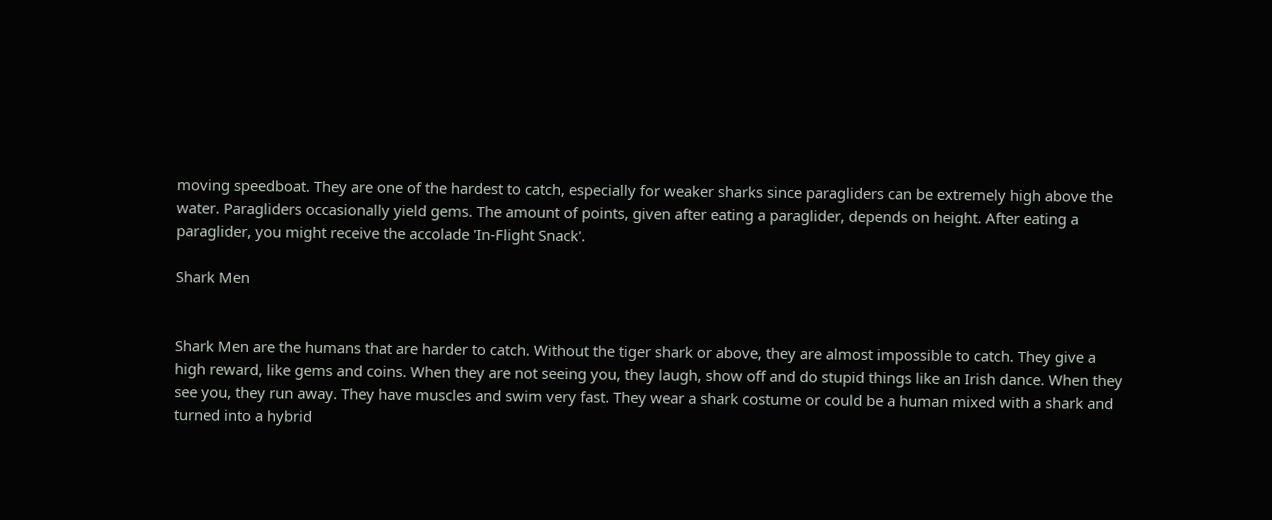moving speedboat. They are one of the hardest to catch, especially for weaker sharks since paragliders can be extremely high above the water. Paragliders occasionally yield gems. The amount of points, given after eating a paraglider, depends on height. After eating a paraglider, you might receive the accolade 'In-Flight Snack'.

Shark Men


Shark Men are the humans that are harder to catch. Without the tiger shark or above, they are almost impossible to catch. They give a high reward, like gems and coins. When they are not seeing you, they laugh, show off and do stupid things like an Irish dance. When they see you, they run away. They have muscles and swim very fast. They wear a shark costume or could be a human mixed with a shark and turned into a hybrid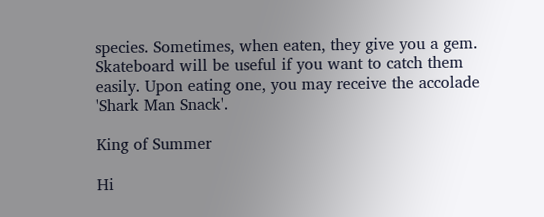species. Sometimes, when eaten, they give you a gem. Skateboard will be useful if you want to catch them easily. Upon eating one, you may receive the accolade 'Shark Man Snack'.

King of Summer

Hi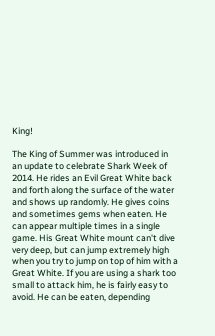King!

The King of Summer was introduced in an update to celebrate Shark Week of 2014. He rides an Evil Great White back and forth along the surface of the water and shows up randomly. He gives coins and sometimes gems when eaten. He can appear multiple times in a single game. His Great White mount can't dive very deep, but can jump extremely high when you try to jump on top of him with a Great White. If you are using a shark too small to attack him, he is fairly easy to avoid. He can be eaten, depending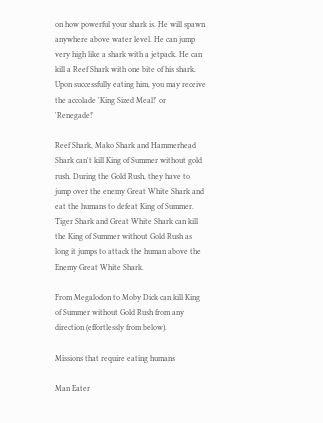on how powerful your shark is. He will spawn anywhere above water level. He can jump very high like a shark with a jetpack. He can kill a Reef Shark with one bite of his shark. Upon successfully eating him, you may receive the accolade 'King Sized Meal!' or 'Renegade!'

Reef Shark, Mako Shark and Hammerhead Shark can't kill King of Summer without gold rush. During the Gold Rush, they have to jump over the enemy Great White Shark and eat the humans to defeat King of Summer. Tiger Shark and Great White Shark can kill the King of Summer without Gold Rush as long it jumps to attack the human above the Enemy Great White Shark.

From Megalodon to Moby Dick can kill King of Summer without Gold Rush from any direction (effortlessly from below).

Missions that require eating humans

Man Eater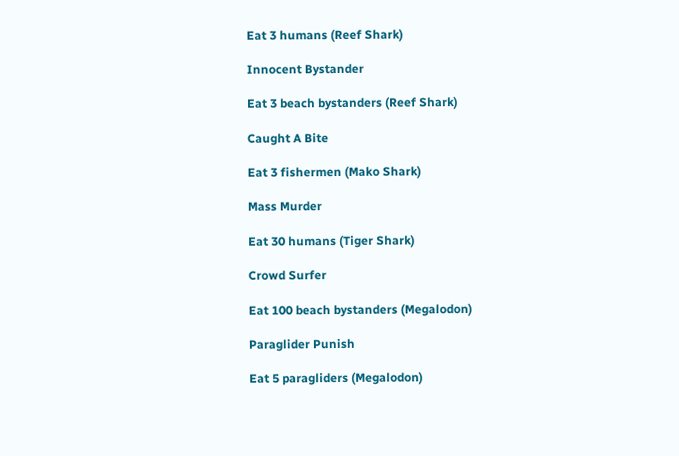Eat 3 humans (Reef Shark)

Innocent Bystander

Eat 3 beach bystanders (Reef Shark)

Caught A Bite

Eat 3 fishermen (Mako Shark)

Mass Murder

Eat 30 humans (Tiger Shark)

Crowd Surfer

Eat 100 beach bystanders (Megalodon)

Paraglider Punish

Eat 5 paragliders (Megalodon)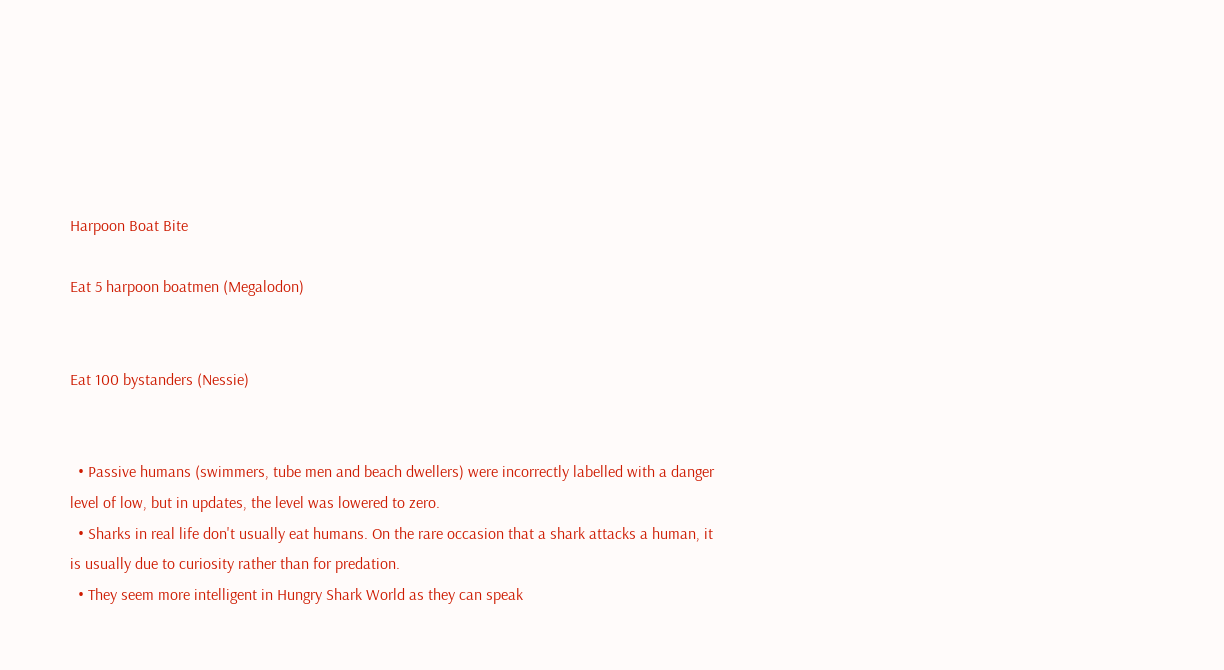Harpoon Boat Bite

Eat 5 harpoon boatmen (Megalodon)


Eat 100 bystanders (Nessie)


  • Passive humans (swimmers, tube men and beach dwellers) were incorrectly labelled with a danger level of low, but in updates, the level was lowered to zero.
  • Sharks in real life don't usually eat humans. On the rare occasion that a shark attacks a human, it is usually due to curiosity rather than for predation.
  • They seem more intelligent in Hungry Shark World as they can speak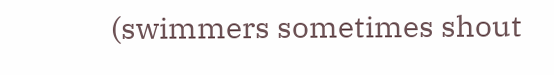(swimmers sometimes shout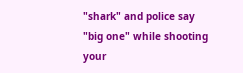"shark" and police say "big one" while shooting your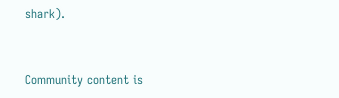shark).


Community content is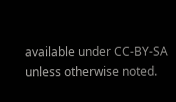available under CC-BY-SA unless otherwise noted.